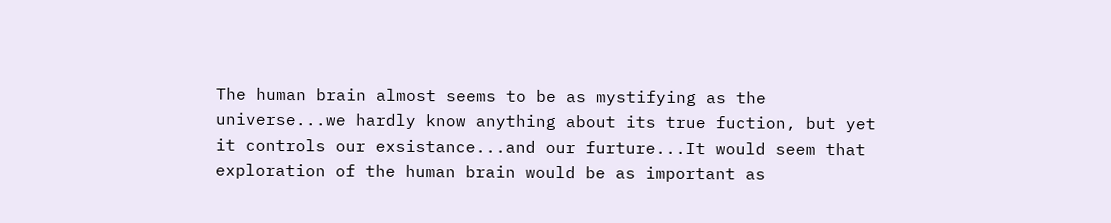The human brain almost seems to be as mystifying as the universe...we hardly know anything about its true fuction, but yet it controls our exsistance...and our furture...It would seem that exploration of the human brain would be as important as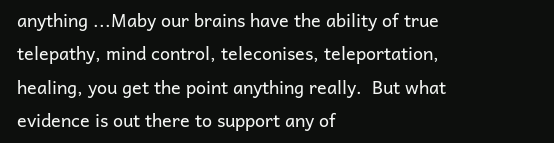anything ...Maby our brains have the ability of true telepathy, mind control, teleconises, teleportation, healing, you get the point anything really.  But what evidence is out there to support any of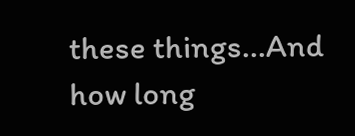these things...And how long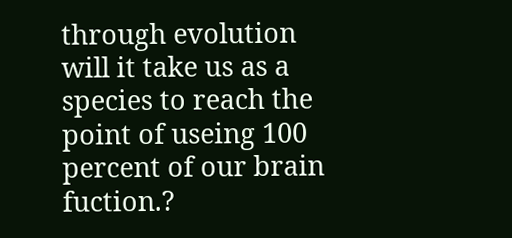through evolution will it take us as a species to reach the point of useing 100 percent of our brain fuction.?